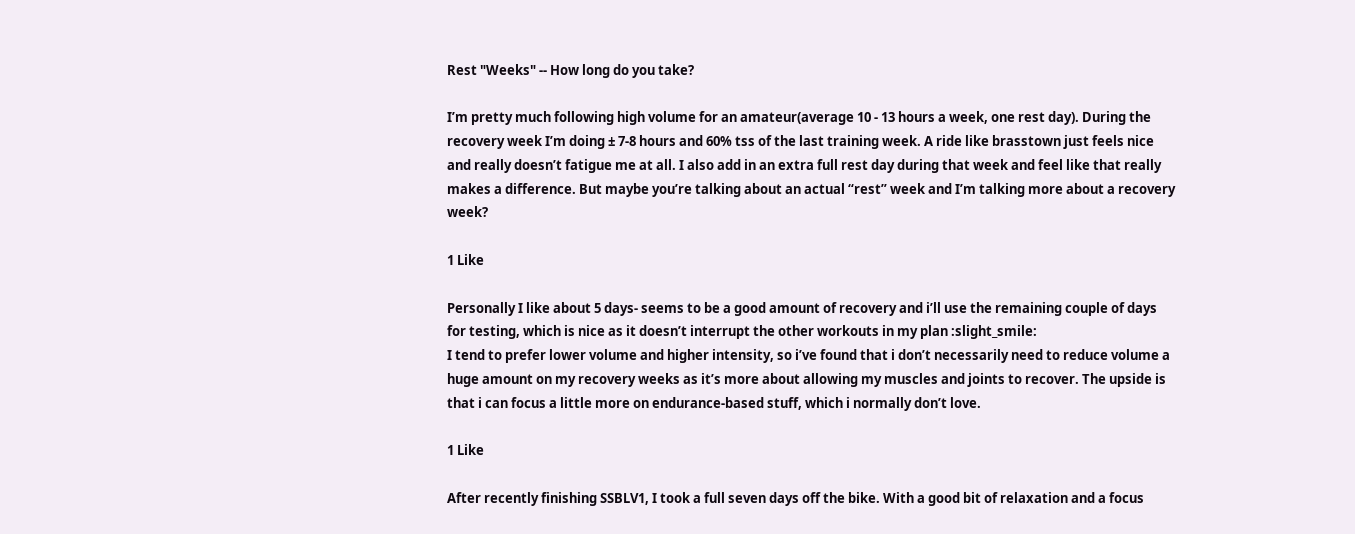Rest "Weeks" -- How long do you take?

I’m pretty much following high volume for an amateur(average 10 - 13 hours a week, one rest day). During the recovery week I’m doing ± 7-8 hours and 60% tss of the last training week. A ride like brasstown just feels nice and really doesn’t fatigue me at all. I also add in an extra full rest day during that week and feel like that really makes a difference. But maybe you’re talking about an actual “rest” week and I’m talking more about a recovery week?

1 Like

Personally I like about 5 days- seems to be a good amount of recovery and i’ll use the remaining couple of days for testing, which is nice as it doesn’t interrupt the other workouts in my plan :slight_smile:
I tend to prefer lower volume and higher intensity, so i’ve found that i don’t necessarily need to reduce volume a huge amount on my recovery weeks as it’s more about allowing my muscles and joints to recover. The upside is that i can focus a little more on endurance-based stuff, which i normally don’t love.

1 Like

After recently finishing SSBLV1, I took a full seven days off the bike. With a good bit of relaxation and a focus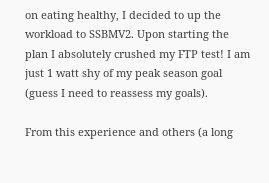on eating healthy, I decided to up the workload to SSBMV2. Upon starting the plan I absolutely crushed my FTP test! I am just 1 watt shy of my peak season goal (guess I need to reassess my goals).

From this experience and others (a long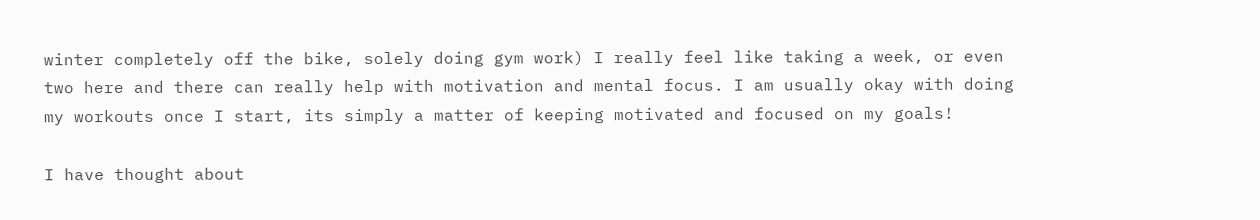winter completely off the bike, solely doing gym work) I really feel like taking a week, or even two here and there can really help with motivation and mental focus. I am usually okay with doing my workouts once I start, its simply a matter of keeping motivated and focused on my goals!

I have thought about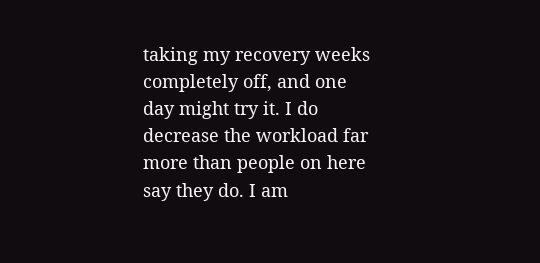taking my recovery weeks completely off, and one day might try it. I do decrease the workload far more than people on here say they do. I am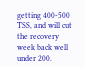getting 400-500 TSS, and will cut the recovery week back well under 200.